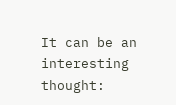It can be an interesting thought: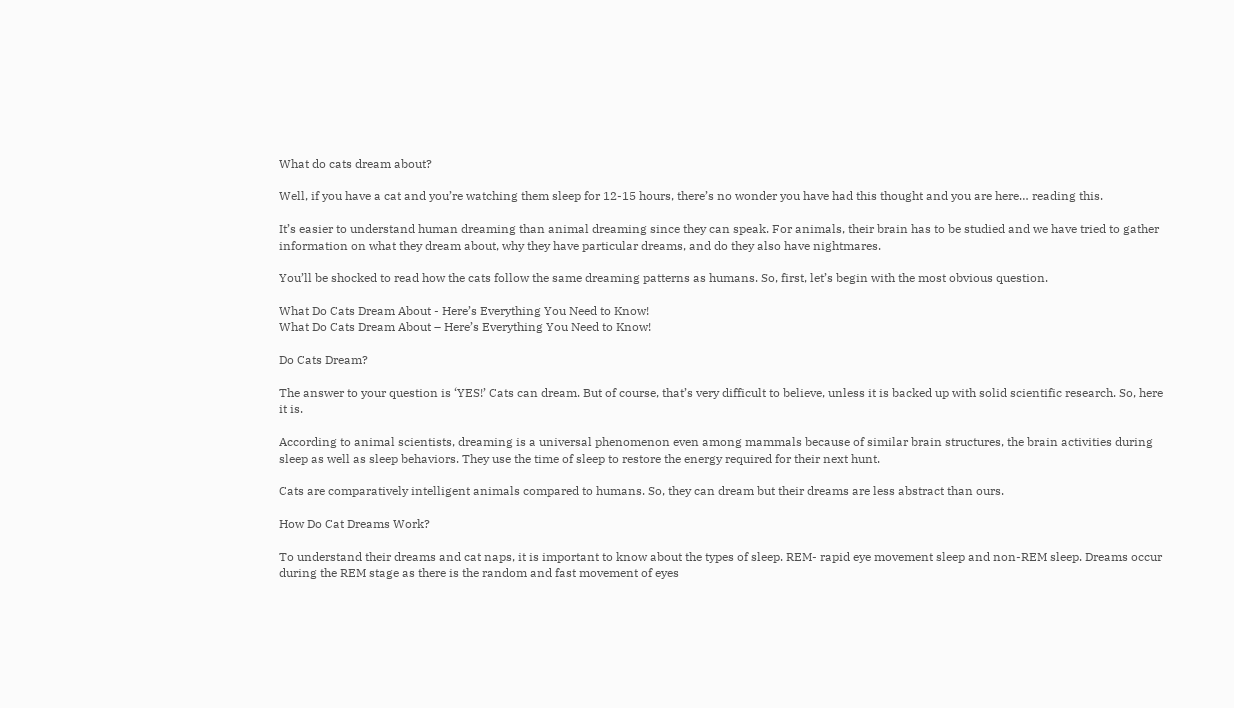What do cats dream about?

Well, if you have a cat and you’re watching them sleep for 12-15 hours, there’s no wonder you have had this thought and you are here… reading this.

It’s easier to understand human dreaming than animal dreaming since they can speak. For animals, their brain has to be studied and we have tried to gather information on what they dream about, why they have particular dreams, and do they also have nightmares.

You’ll be shocked to read how the cats follow the same dreaming patterns as humans. So, first, let’s begin with the most obvious question.

What Do Cats Dream About - Here’s Everything You Need to Know!
What Do Cats Dream About – Here’s Everything You Need to Know!

Do Cats Dream?

The answer to your question is ‘YES!’ Cats can dream. But of course, that’s very difficult to believe, unless it is backed up with solid scientific research. So, here it is.

According to animal scientists, dreaming is a universal phenomenon even among mammals because of similar brain structures, the brain activities during sleep as well as sleep behaviors. They use the time of sleep to restore the energy required for their next hunt.

Cats are comparatively intelligent animals compared to humans. So, they can dream but their dreams are less abstract than ours.

How Do Cat Dreams Work?

To understand their dreams and cat naps, it is important to know about the types of sleep. REM- rapid eye movement sleep and non-REM sleep. Dreams occur during the REM stage as there is the random and fast movement of eyes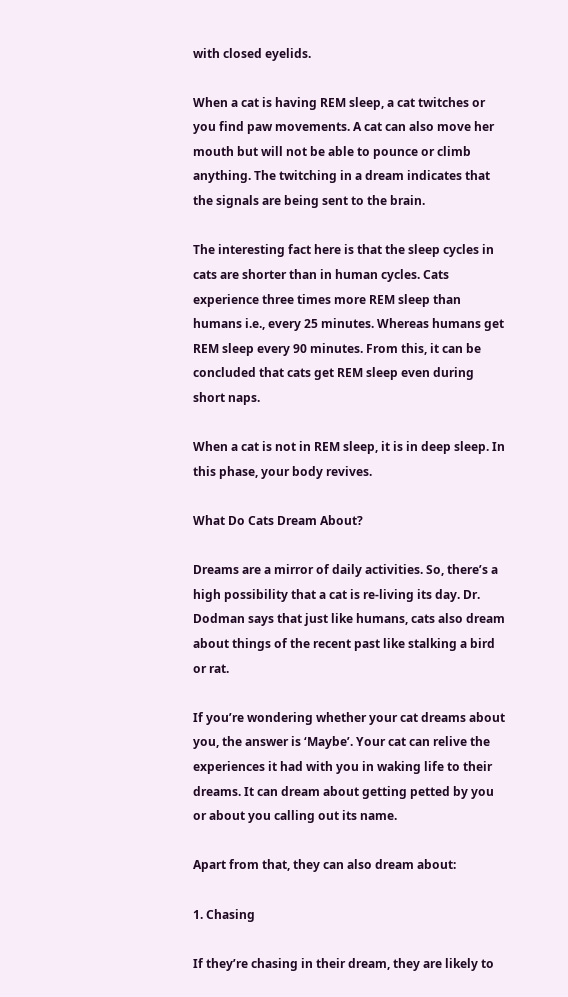with closed eyelids.

When a cat is having REM sleep, a cat twitches or you find paw movements. A cat can also move her mouth but will not be able to pounce or climb anything. The twitching in a dream indicates that the signals are being sent to the brain.

The interesting fact here is that the sleep cycles in cats are shorter than in human cycles. Cats experience three times more REM sleep than humans i.e., every 25 minutes. Whereas humans get REM sleep every 90 minutes. From this, it can be concluded that cats get REM sleep even during short naps.

When a cat is not in REM sleep, it is in deep sleep. In this phase, your body revives.

What Do Cats Dream About?

Dreams are a mirror of daily activities. So, there’s a high possibility that a cat is re-living its day. Dr. Dodman says that just like humans, cats also dream about things of the recent past like stalking a bird or rat.

If you’re wondering whether your cat dreams about you, the answer is ‘Maybe’. Your cat can relive the experiences it had with you in waking life to their dreams. It can dream about getting petted by you or about you calling out its name.

Apart from that, they can also dream about:

1. Chasing

If they’re chasing in their dream, they are likely to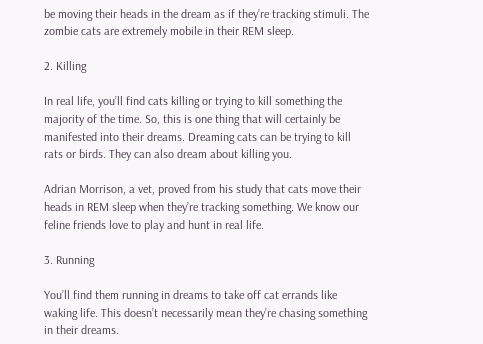be moving their heads in the dream as if they’re tracking stimuli. The zombie cats are extremely mobile in their REM sleep.

2. Killing

In real life, you’ll find cats killing or trying to kill something the majority of the time. So, this is one thing that will certainly be manifested into their dreams. Dreaming cats can be trying to kill rats or birds. They can also dream about killing you.

Adrian Morrison, a vet, proved from his study that cats move their heads in REM sleep when they’re tracking something. We know our feline friends love to play and hunt in real life.

3. Running

You’ll find them running in dreams to take off cat errands like waking life. This doesn’t necessarily mean they’re chasing something in their dreams.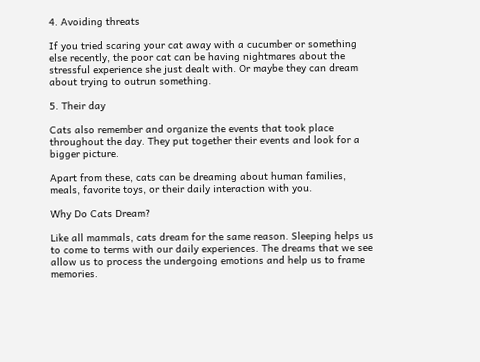4. Avoiding threats

If you tried scaring your cat away with a cucumber or something else recently, the poor cat can be having nightmares about the stressful experience she just dealt with. Or maybe they can dream about trying to outrun something.

5. Their day

Cats also remember and organize the events that took place throughout the day. They put together their events and look for a bigger picture.

Apart from these, cats can be dreaming about human families, meals, favorite toys, or their daily interaction with you.

Why Do Cats Dream?

Like all mammals, cats dream for the same reason. Sleeping helps us to come to terms with our daily experiences. The dreams that we see allow us to process the undergoing emotions and help us to frame memories.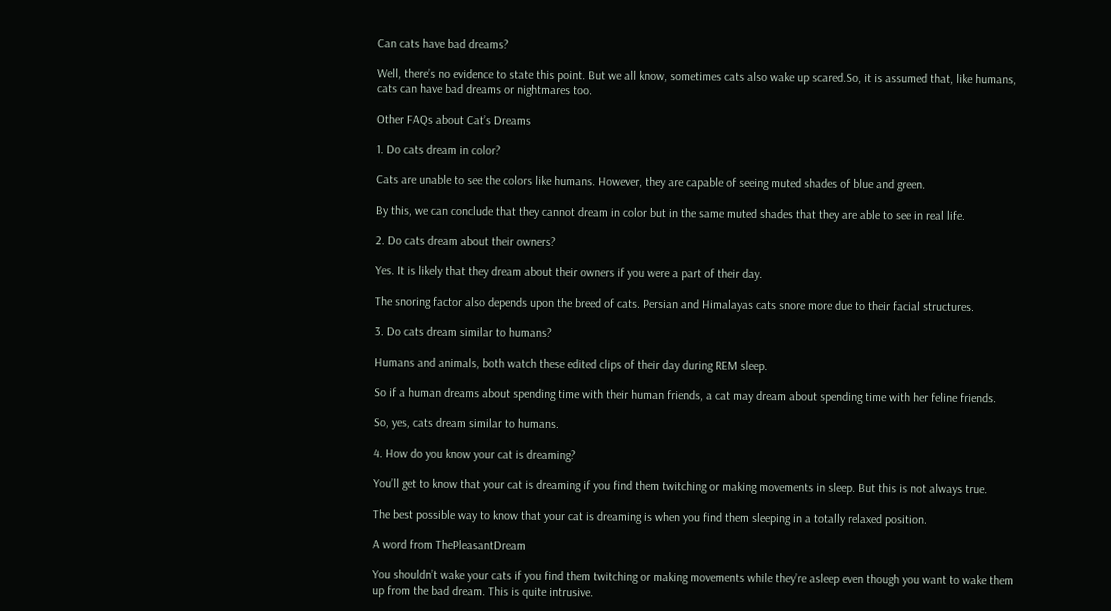Can cats have bad dreams?

Well, there’s no evidence to state this point. But we all know, sometimes cats also wake up scared.So, it is assumed that, like humans, cats can have bad dreams or nightmares too.

Other FAQs about Cat’s Dreams

1. Do cats dream in color?

Cats are unable to see the colors like humans. However, they are capable of seeing muted shades of blue and green.

By this, we can conclude that they cannot dream in color but in the same muted shades that they are able to see in real life.

2. Do cats dream about their owners?

Yes. It is likely that they dream about their owners if you were a part of their day.

The snoring factor also depends upon the breed of cats. Persian and Himalayas cats snore more due to their facial structures.

3. Do cats dream similar to humans?

Humans and animals, both watch these edited clips of their day during REM sleep.

So if a human dreams about spending time with their human friends, a cat may dream about spending time with her feline friends.

So, yes, cats dream similar to humans.

4. How do you know your cat is dreaming?

You’ll get to know that your cat is dreaming if you find them twitching or making movements in sleep. But this is not always true.

The best possible way to know that your cat is dreaming is when you find them sleeping in a totally relaxed position.

A word from ThePleasantDream

You shouldn’t wake your cats if you find them twitching or making movements while they’re asleep even though you want to wake them up from the bad dream. This is quite intrusive.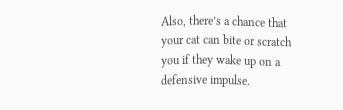Also, there’s a chance that your cat can bite or scratch you if they wake up on a defensive impulse.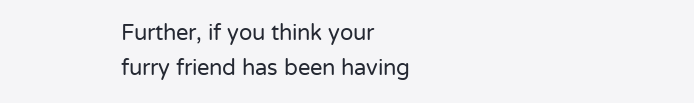Further, if you think your furry friend has been having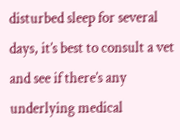disturbed sleep for several days, it’s best to consult a vet and see if there’s any underlying medical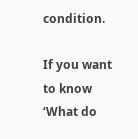condition.

If you want to know ‘What do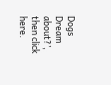Dogs Dream about?’, then click here.